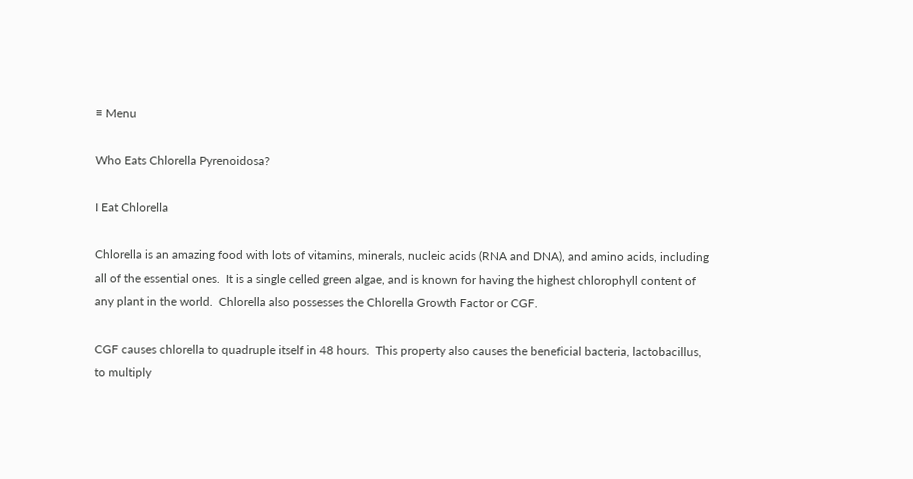≡ Menu

Who Eats Chlorella Pyrenoidosa?

I Eat Chlorella

Chlorella is an amazing food with lots of vitamins, minerals, nucleic acids (RNA and DNA), and amino acids, including all of the essential ones.  It is a single celled green algae, and is known for having the highest chlorophyll content of any plant in the world.  Chlorella also possesses the Chlorella Growth Factor or CGF.

CGF causes chlorella to quadruple itself in 48 hours.  This property also causes the beneficial bacteria, lactobacillus, to multiply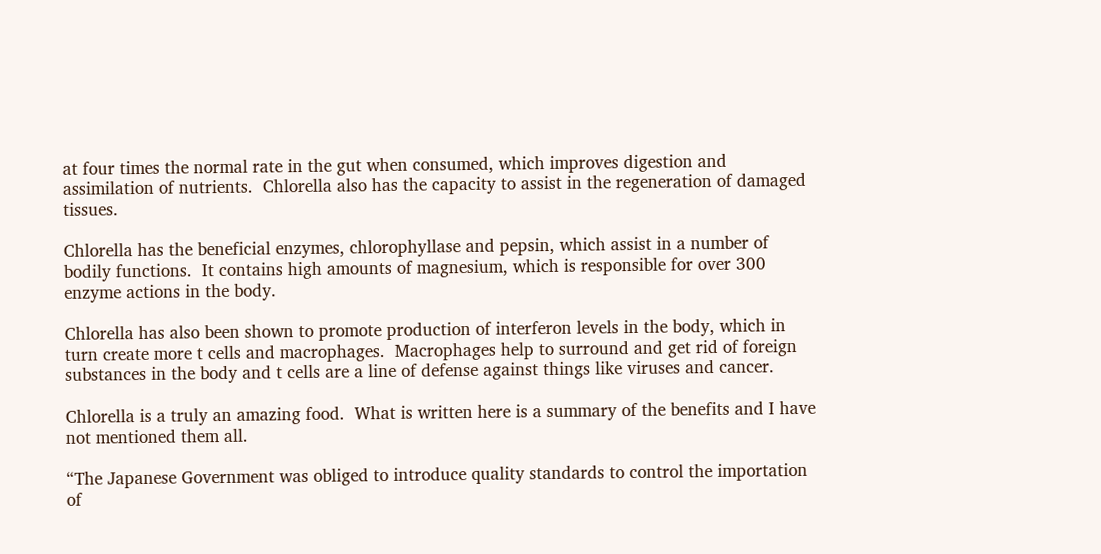at four times the normal rate in the gut when consumed, which improves digestion and assimilation of nutrients.  Chlorella also has the capacity to assist in the regeneration of damaged tissues.

Chlorella has the beneficial enzymes, chlorophyllase and pepsin, which assist in a number of bodily functions.  It contains high amounts of magnesium, which is responsible for over 300 enzyme actions in the body.

Chlorella has also been shown to promote production of interferon levels in the body, which in turn create more t cells and macrophages.  Macrophages help to surround and get rid of foreign substances in the body and t cells are a line of defense against things like viruses and cancer.

Chlorella is a truly an amazing food.  What is written here is a summary of the benefits and I have not mentioned them all.

“The Japanese Government was obliged to introduce quality standards to control the importation of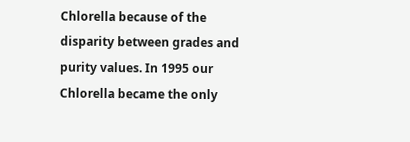Chlorella because of the disparity between grades and purity values. In 1995 our Chlorella became the only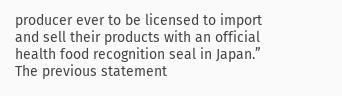producer ever to be licensed to import and sell their products with an official health food recognition seal in Japan.”  The previous statement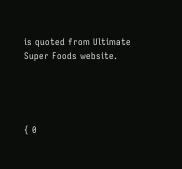is quoted from Ultimate Super Foods website.




{ 0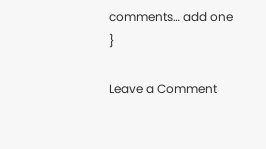comments… add one }

Leave a Comment